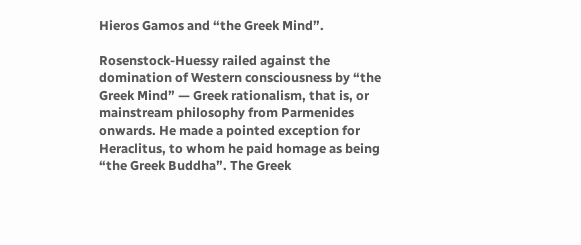Hieros Gamos and “the Greek Mind”.

Rosenstock-Huessy railed against the domination of Western consciousness by “the Greek Mind” — Greek rationalism, that is, or mainstream philosophy from Parmenides onwards. He made a pointed exception for Heraclitus, to whom he paid homage as being “the Greek Buddha”. The Greek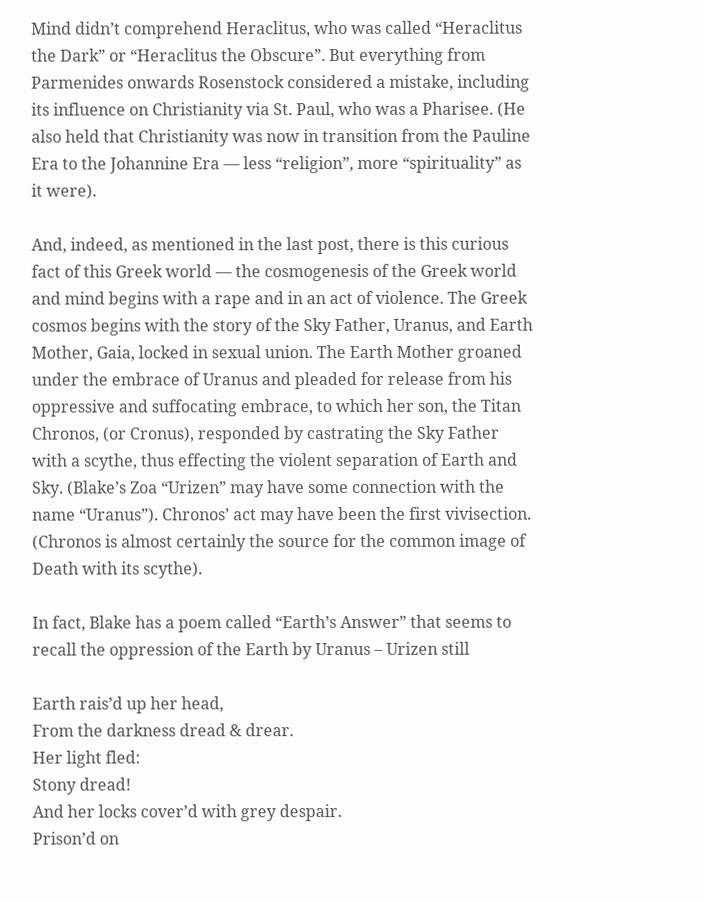Mind didn’t comprehend Heraclitus, who was called “Heraclitus the Dark” or “Heraclitus the Obscure”. But everything from Parmenides onwards Rosenstock considered a mistake, including its influence on Christianity via St. Paul, who was a Pharisee. (He also held that Christianity was now in transition from the Pauline Era to the Johannine Era — less “religion”, more “spirituality” as it were).

And, indeed, as mentioned in the last post, there is this curious fact of this Greek world — the cosmogenesis of the Greek world and mind begins with a rape and in an act of violence. The Greek cosmos begins with the story of the Sky Father, Uranus, and Earth Mother, Gaia, locked in sexual union. The Earth Mother groaned under the embrace of Uranus and pleaded for release from his oppressive and suffocating embrace, to which her son, the Titan Chronos, (or Cronus), responded by castrating the Sky Father with a scythe, thus effecting the violent separation of Earth and Sky. (Blake’s Zoa “Urizen” may have some connection with the name “Uranus”). Chronos’ act may have been the first vivisection. (Chronos is almost certainly the source for the common image of Death with its scythe).

In fact, Blake has a poem called “Earth’s Answer” that seems to recall the oppression of the Earth by Uranus – Urizen still

Earth rais’d up her head,
From the darkness dread & drear.
Her light fled:
Stony dread!
And her locks cover’d with grey despair.
Prison’d on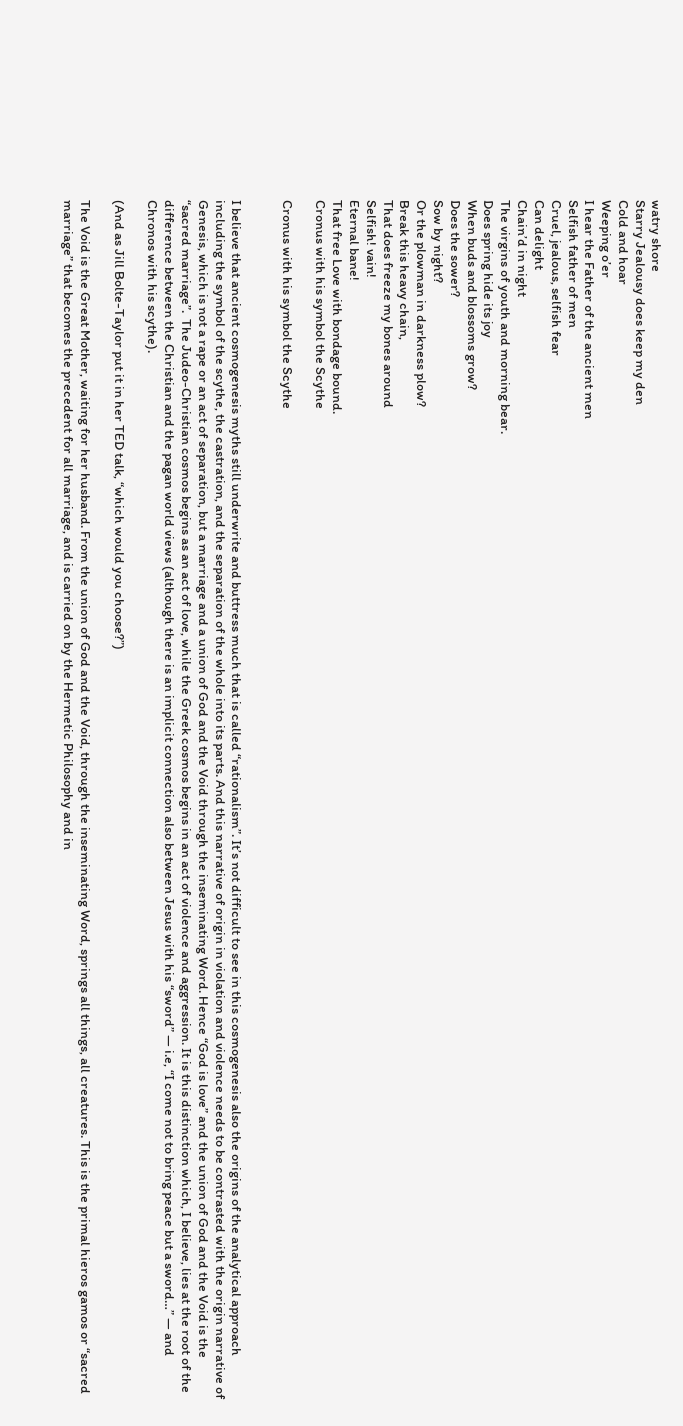watry shore
Starry Jealousy does keep my den
Cold and hoar
Weeping o’er
I hear the Father of the ancient men
Selfish father of men
Cruel, jealous, selfish fear
Can delight
Chain’d in night
The virgins of youth and morning bear.
Does spring hide its joy
When buds and blossoms grow?
Does the sower?
Sow by night?
Or the plowman in darkness plow?
Break this heavy chain,
That does freeze my bones around
Selfish! vain!
Eternal bane!
That free Love with bondage bound.
Cronus with his symbol the Scythe

Cronus with his symbol the Scythe


I believe that ancient cosmogenesis myths still underwrite and buttress much that is called “rationalism”. It’s not difficult to see in this cosmogenesis also the origins of the analytical approach including the symbol of the scythe, the castration, and the separation of the whole into its parts. And this narrative of origin in violation and violence needs to be contrasted with the origin narrative of Genesis, which is not a rape or an act of separation, but a marriage and a union of God and the Void through the inseminating Word. Hence “God is love” and the union of God and the Void is the “sacred marriage”.  The Judeo-Christian cosmos begins as an act of love, while the Greek cosmos begins in an act of violence and aggression. It is this distinction which, I believe, lies at the root of the difference between the Christian and the pagan world views (although there is an implicit connection also between Jesus with his “sword” — i.e, “I come not to bring peace but a sword…” — and Chronos with his scythe).

(And as Jill Bolte-Taylor put it in her TED talk, “which would you choose?”)

The Void is the Great Mother, waiting for her husband. From the union of God and the Void, through the inseminating Word, springs all things, all creatures. This is the primal hieros gamos or “sacred marriage” that becomes the precedent for all marriage, and is carried on by the Hermetic Philosophy and in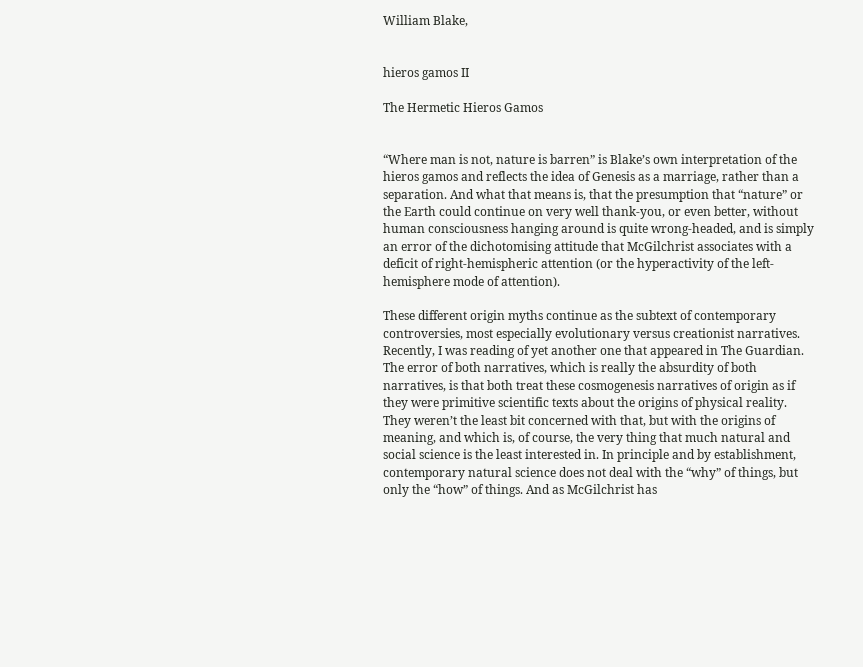William Blake,


hieros gamos II

The Hermetic Hieros Gamos


“Where man is not, nature is barren” is Blake’s own interpretation of the hieros gamos and reflects the idea of Genesis as a marriage, rather than a separation. And what that means is, that the presumption that “nature” or the Earth could continue on very well thank-you, or even better, without human consciousness hanging around is quite wrong-headed, and is simply an error of the dichotomising attitude that McGilchrist associates with a deficit of right-hemispheric attention (or the hyperactivity of the left-hemisphere mode of attention).

These different origin myths continue as the subtext of contemporary controversies, most especially evolutionary versus creationist narratives. Recently, I was reading of yet another one that appeared in The Guardian. The error of both narratives, which is really the absurdity of both narratives, is that both treat these cosmogenesis narratives of origin as if they were primitive scientific texts about the origins of physical reality. They weren’t the least bit concerned with that, but with the origins of meaning, and which is, of course, the very thing that much natural and social science is the least interested in. In principle and by establishment, contemporary natural science does not deal with the “why” of things, but only the “how” of things. And as McGilchrist has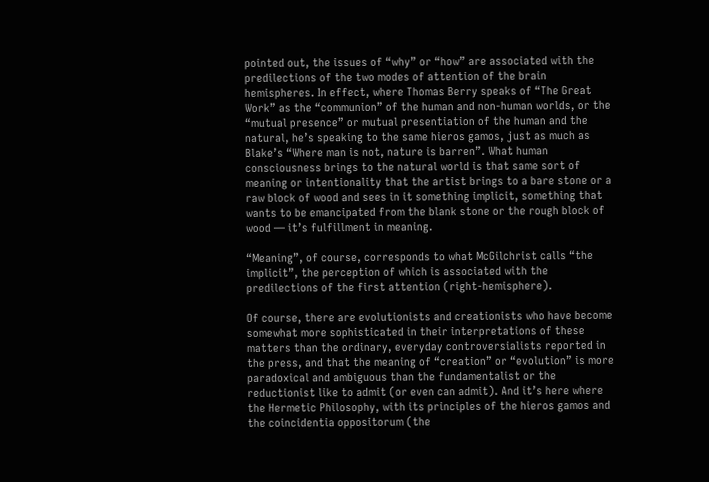pointed out, the issues of “why” or “how” are associated with the predilections of the two modes of attention of the brain hemispheres. In effect, where Thomas Berry speaks of “The Great Work” as the “communion” of the human and non-human worlds, or the “mutual presence” or mutual presentiation of the human and the natural, he’s speaking to the same hieros gamos, just as much as Blake’s “Where man is not, nature is barren”. What human consciousness brings to the natural world is that same sort of meaning or intentionality that the artist brings to a bare stone or a raw block of wood and sees in it something implicit, something that wants to be emancipated from the blank stone or the rough block of wood — it’s fulfillment in meaning.

“Meaning”, of course, corresponds to what McGilchrist calls “the implicit”, the perception of which is associated with the predilections of the first attention (right-hemisphere).

Of course, there are evolutionists and creationists who have become somewhat more sophisticated in their interpretations of these matters than the ordinary, everyday controversialists reported in the press, and that the meaning of “creation” or “evolution” is more paradoxical and ambiguous than the fundamentalist or the reductionist like to admit (or even can admit). And it’s here where the Hermetic Philosophy, with its principles of the hieros gamos and the coincidentia oppositorum (the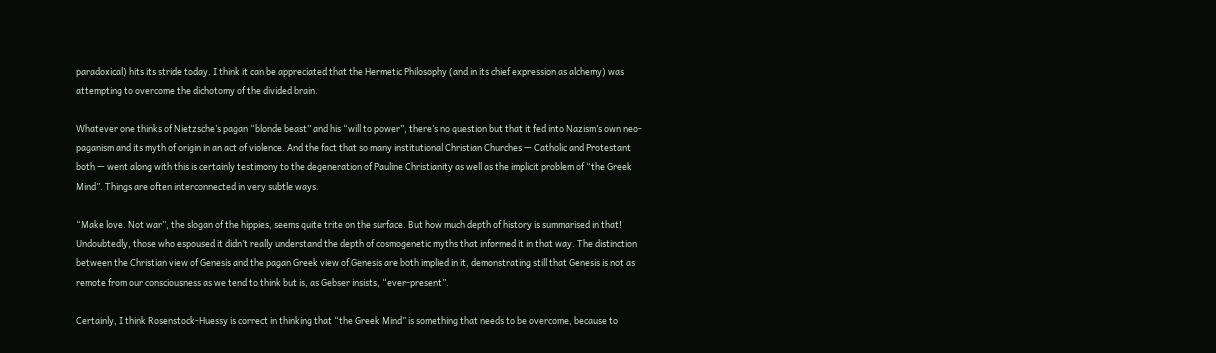paradoxical) hits its stride today. I think it can be appreciated that the Hermetic Philosophy (and in its chief expression as alchemy) was attempting to overcome the dichotomy of the divided brain.

Whatever one thinks of Nietzsche’s pagan “blonde beast” and his “will to power”, there’s no question but that it fed into Nazism’s own neo-paganism and its myth of origin in an act of violence. And the fact that so many institutional Christian Churches — Catholic and Protestant both — went along with this is certainly testimony to the degeneration of Pauline Christianity as well as the implicit problem of “the Greek Mind”. Things are often interconnected in very subtle ways.

“Make love. Not war”, the slogan of the hippies, seems quite trite on the surface. But how much depth of history is summarised in that! Undoubtedly, those who espoused it didn’t really understand the depth of cosmogenetic myths that informed it in that way. The distinction between the Christian view of Genesis and the pagan Greek view of Genesis are both implied in it, demonstrating still that Genesis is not as remote from our consciousness as we tend to think but is, as Gebser insists, “ever-present”.

Certainly, I think Rosenstock-Huessy is correct in thinking that “the Greek Mind” is something that needs to be overcome, because to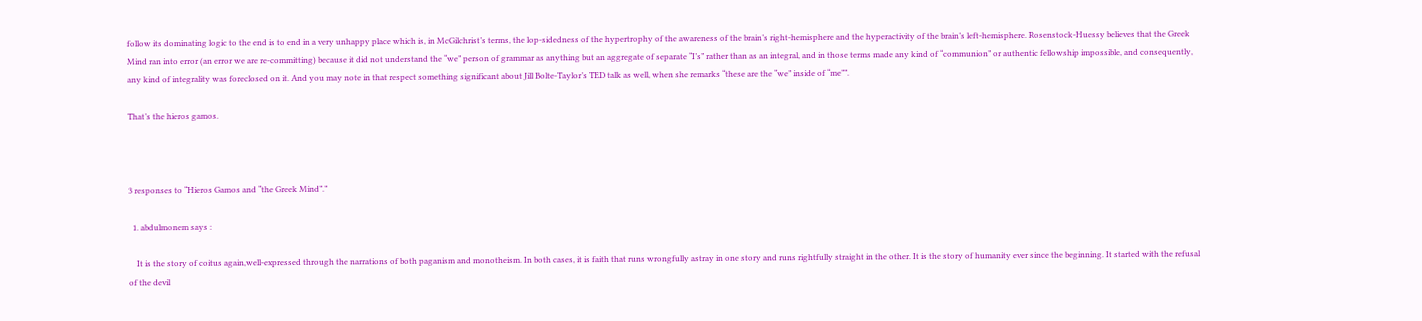follow its dominating logic to the end is to end in a very unhappy place which is, in McGilchrist’s terms, the lop-sidedness of the hypertrophy of the awareness of the brain’s right-hemisphere and the hyperactivity of the brain’s left-hemisphere. Rosenstock-Huessy believes that the Greek Mind ran into error (an error we are re-committing) because it did not understand the “we” person of grammar as anything but an aggregate of separate “I’s” rather than as an integral, and in those terms made any kind of “communion” or authentic fellowship impossible, and consequently, any kind of integrality was foreclosed on it. And you may note in that respect something significant about Jill Bolte-Taylor’s TED talk as well, when she remarks “these are the “we” inside of “me””.

That’s the hieros gamos.



3 responses to “Hieros Gamos and “the Greek Mind”.”

  1. abdulmonem says :

    It is the story of coitus again,well-expressed through the narrations of both paganism and monotheism. In both cases, it is faith that runs wrongfully astray in one story and runs rightfully straight in the other. It is the story of humanity ever since the beginning. It started with the refusal of the devil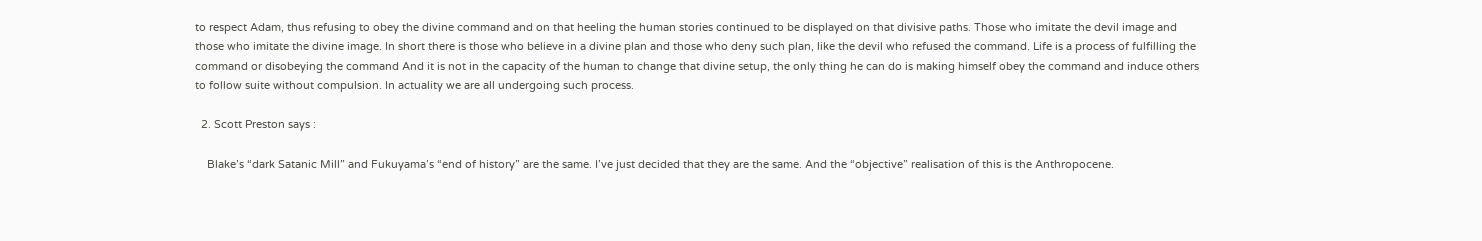to respect Adam, thus refusing to obey the divine command and on that heeling the human stories continued to be displayed on that divisive paths. Those who imitate the devil image and those who imitate the divine image. In short there is those who believe in a divine plan and those who deny such plan, like the devil who refused the command. Life is a process of fulfilling the command or disobeying the command And it is not in the capacity of the human to change that divine setup, the only thing he can do is making himself obey the command and induce others to follow suite without compulsion. In actuality we are all undergoing such process.

  2. Scott Preston says :

    Blake’s “dark Satanic Mill” and Fukuyama’s “end of history” are the same. I’ve just decided that they are the same. And the “objective” realisation of this is the Anthropocene.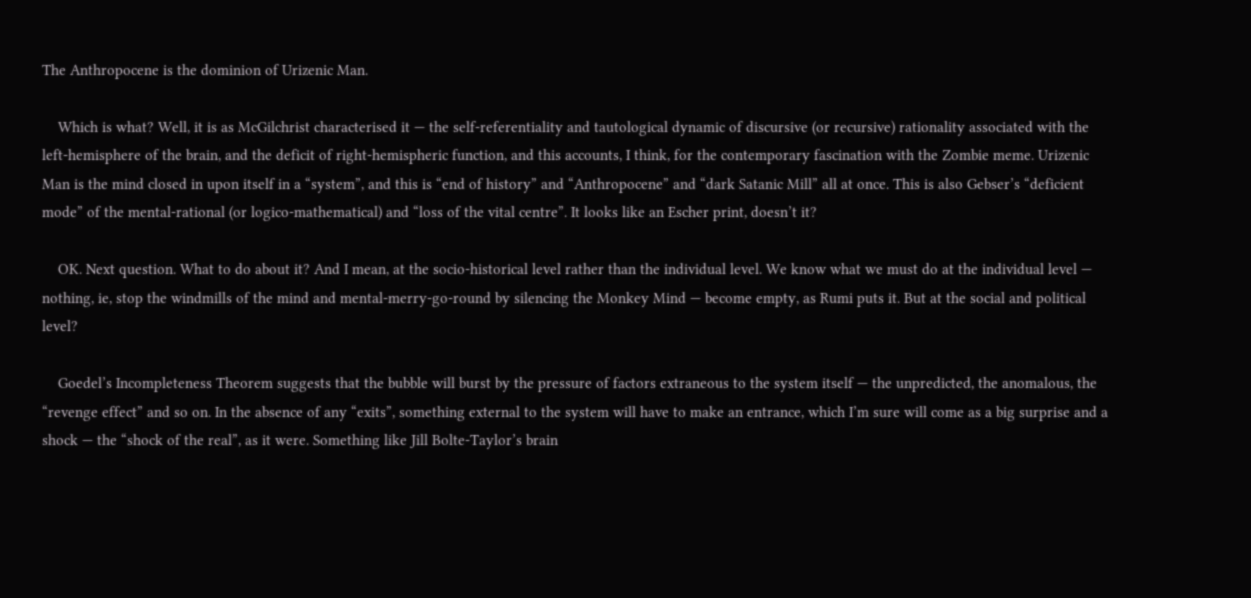The Anthropocene is the dominion of Urizenic Man.

    Which is what? Well, it is as McGilchrist characterised it — the self-referentiality and tautological dynamic of discursive (or recursive) rationality associated with the left-hemisphere of the brain, and the deficit of right-hemispheric function, and this accounts, I think, for the contemporary fascination with the Zombie meme. Urizenic Man is the mind closed in upon itself in a “system”, and this is “end of history” and “Anthropocene” and “dark Satanic Mill” all at once. This is also Gebser’s “deficient mode” of the mental-rational (or logico-mathematical) and “loss of the vital centre”. It looks like an Escher print, doesn’t it?

    OK. Next question. What to do about it? And I mean, at the socio-historical level rather than the individual level. We know what we must do at the individual level — nothing, ie, stop the windmills of the mind and mental-merry-go-round by silencing the Monkey Mind — become empty, as Rumi puts it. But at the social and political level?

    Goedel’s Incompleteness Theorem suggests that the bubble will burst by the pressure of factors extraneous to the system itself — the unpredicted, the anomalous, the “revenge effect” and so on. In the absence of any “exits”, something external to the system will have to make an entrance, which I’m sure will come as a big surprise and a shock — the “shock of the real”, as it were. Something like Jill Bolte-Taylor’s brain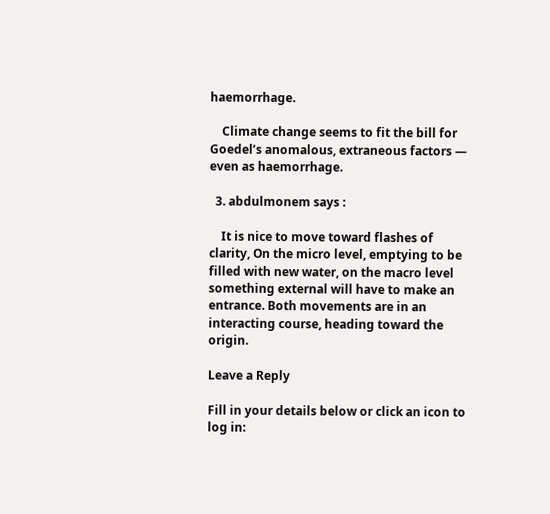haemorrhage.

    Climate change seems to fit the bill for Goedel’s anomalous, extraneous factors — even as haemorrhage.

  3. abdulmonem says :

    It is nice to move toward flashes of clarity, On the micro level, emptying to be filled with new water, on the macro level something external will have to make an entrance. Both movements are in an interacting course, heading toward the origin.

Leave a Reply

Fill in your details below or click an icon to log in: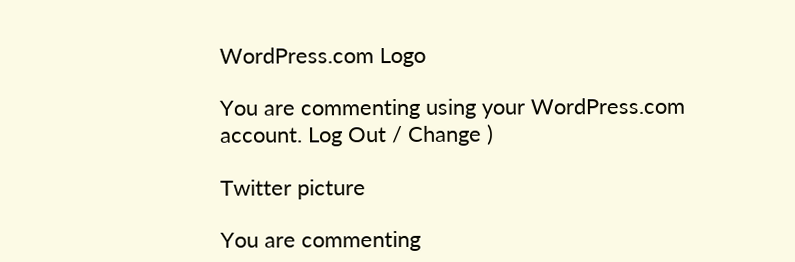WordPress.com Logo

You are commenting using your WordPress.com account. Log Out / Change )

Twitter picture

You are commenting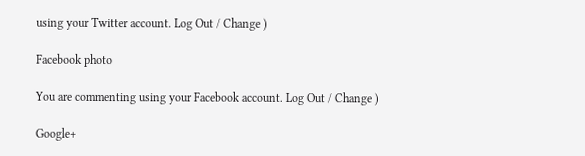using your Twitter account. Log Out / Change )

Facebook photo

You are commenting using your Facebook account. Log Out / Change )

Google+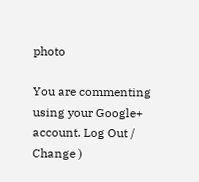photo

You are commenting using your Google+ account. Log Out / Change )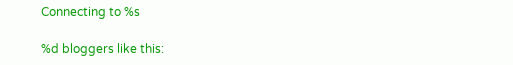Connecting to %s

%d bloggers like this: